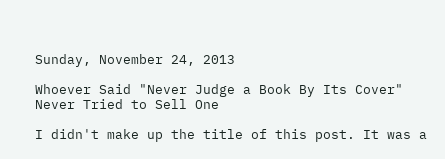Sunday, November 24, 2013

Whoever Said "Never Judge a Book By Its Cover" Never Tried to Sell One

I didn't make up the title of this post. It was a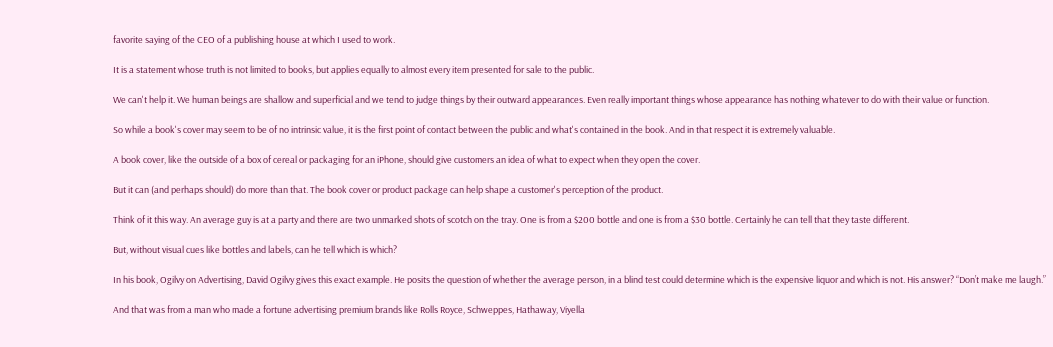favorite saying of the CEO of a publishing house at which I used to work.

It is a statement whose truth is not limited to books, but applies equally to almost every item presented for sale to the public.

We can't help it. We human beings are shallow and superficial and we tend to judge things by their outward appearances. Even really important things whose appearance has nothing whatever to do with their value or function.

So while a book's cover may seem to be of no intrinsic value, it is the first point of contact between the public and what's contained in the book. And in that respect it is extremely valuable.

A book cover, like the outside of a box of cereal or packaging for an iPhone, should give customers an idea of what to expect when they open the cover.

But it can (and perhaps should) do more than that. The book cover or product package can help shape a customer's perception of the product.

Think of it this way. An average guy is at a party and there are two unmarked shots of scotch on the tray. One is from a $200 bottle and one is from a $30 bottle. Certainly he can tell that they taste different.

But, without visual cues like bottles and labels, can he tell which is which?

In his book, Ogilvy on Advertising, David Ogilvy gives this exact example. He posits the question of whether the average person, in a blind test could determine which is the expensive liquor and which is not. His answer? “Don’t make me laugh.”

And that was from a man who made a fortune advertising premium brands like Rolls Royce, Schweppes, Hathaway, Viyella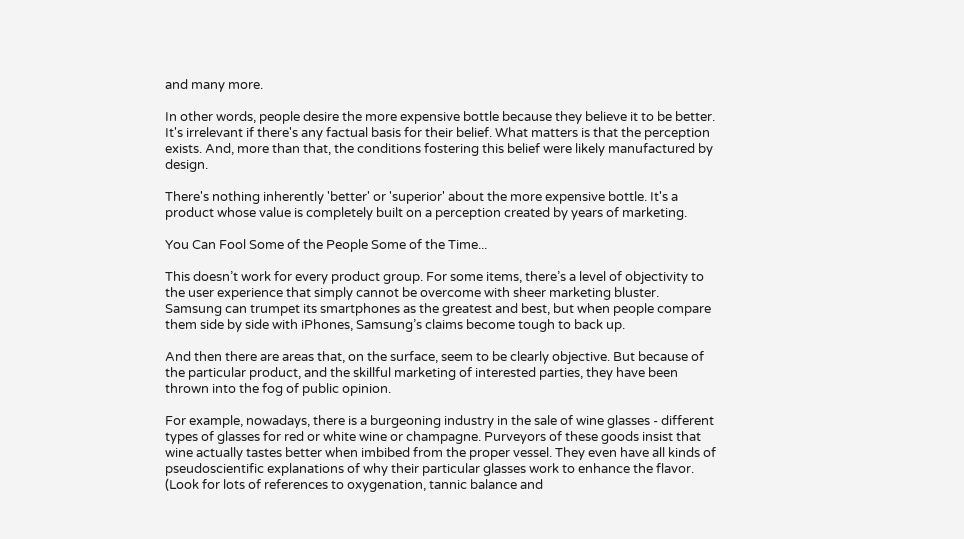and many more.

In other words, people desire the more expensive bottle because they believe it to be better. It's irrelevant if there's any factual basis for their belief. What matters is that the perception exists. And, more than that, the conditions fostering this belief were likely manufactured by design.

There's nothing inherently 'better' or 'superior' about the more expensive bottle. It's a product whose value is completely built on a perception created by years of marketing.

You Can Fool Some of the People Some of the Time...

This doesn’t work for every product group. For some items, there’s a level of objectivity to the user experience that simply cannot be overcome with sheer marketing bluster. Samsung can trumpet its smartphones as the greatest and best, but when people compare them side by side with iPhones, Samsung’s claims become tough to back up.

And then there are areas that, on the surface, seem to be clearly objective. But because of the particular product, and the skillful marketing of interested parties, they have been thrown into the fog of public opinion.

For example, nowadays, there is a burgeoning industry in the sale of wine glasses - different types of glasses for red or white wine or champagne. Purveyors of these goods insist that wine actually tastes better when imbibed from the proper vessel. They even have all kinds of pseudoscientific explanations of why their particular glasses work to enhance the flavor. (Look for lots of references to oxygenation, tannic balance and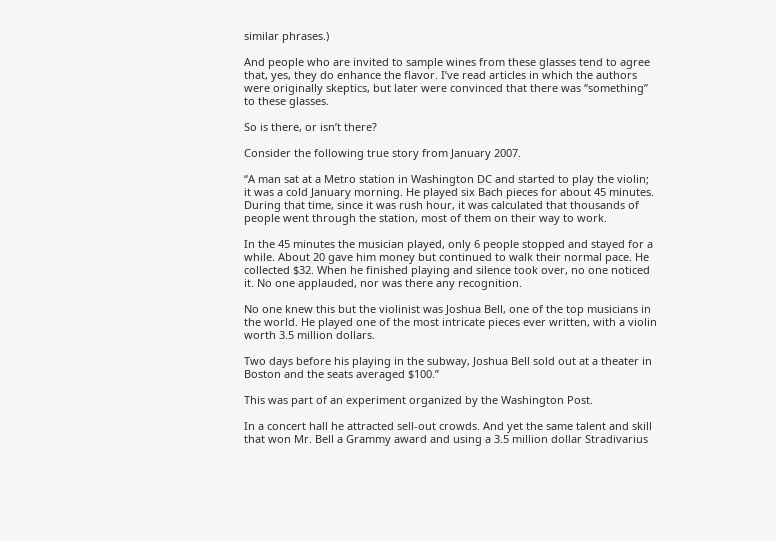similar phrases.)

And people who are invited to sample wines from these glasses tend to agree that, yes, they do enhance the flavor. I’ve read articles in which the authors were originally skeptics, but later were convinced that there was “something” to these glasses.

So is there, or isn’t there?

Consider the following true story from January 2007.

“A man sat at a Metro station in Washington DC and started to play the violin; it was a cold January morning. He played six Bach pieces for about 45 minutes. During that time, since it was rush hour, it was calculated that thousands of people went through the station, most of them on their way to work.

In the 45 minutes the musician played, only 6 people stopped and stayed for a while. About 20 gave him money but continued to walk their normal pace. He collected $32. When he finished playing and silence took over, no one noticed it. No one applauded, nor was there any recognition.

No one knew this but the violinist was Joshua Bell, one of the top musicians in the world. He played one of the most intricate pieces ever written, with a violin worth 3.5 million dollars.

Two days before his playing in the subway, Joshua Bell sold out at a theater in Boston and the seats averaged $100.”

This was part of an experiment organized by the Washington Post.

In a concert hall he attracted sell-out crowds. And yet the same talent and skill that won Mr. Bell a Grammy award and using a 3.5 million dollar Stradivarius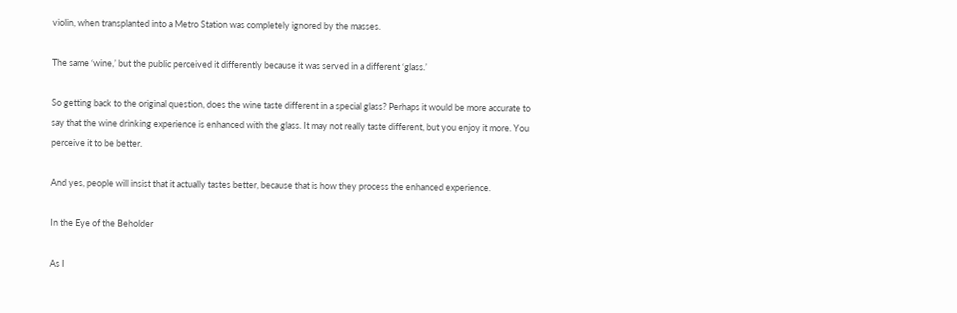violin, when transplanted into a Metro Station was completely ignored by the masses.

The same ‘wine,’ but the public perceived it differently because it was served in a different ‘glass.’

So getting back to the original question, does the wine taste different in a special glass? Perhaps it would be more accurate to say that the wine drinking experience is enhanced with the glass. It may not really taste different, but you enjoy it more. You perceive it to be better.

And yes, people will insist that it actually tastes better, because that is how they process the enhanced experience.

In the Eye of the Beholder

As I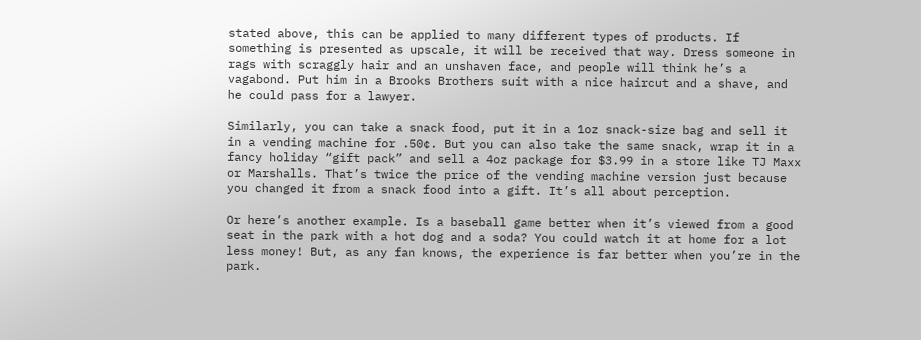stated above, this can be applied to many different types of products. If something is presented as upscale, it will be received that way. Dress someone in rags with scraggly hair and an unshaven face, and people will think he’s a vagabond. Put him in a Brooks Brothers suit with a nice haircut and a shave, and he could pass for a lawyer.

Similarly, you can take a snack food, put it in a 1oz snack-size bag and sell it in a vending machine for .50¢. But you can also take the same snack, wrap it in a fancy holiday “gift pack” and sell a 4oz package for $3.99 in a store like TJ Maxx or Marshalls. That’s twice the price of the vending machine version just because you changed it from a snack food into a gift. It’s all about perception.

Or here’s another example. Is a baseball game better when it’s viewed from a good seat in the park with a hot dog and a soda? You could watch it at home for a lot less money! But, as any fan knows, the experience is far better when you’re in the park.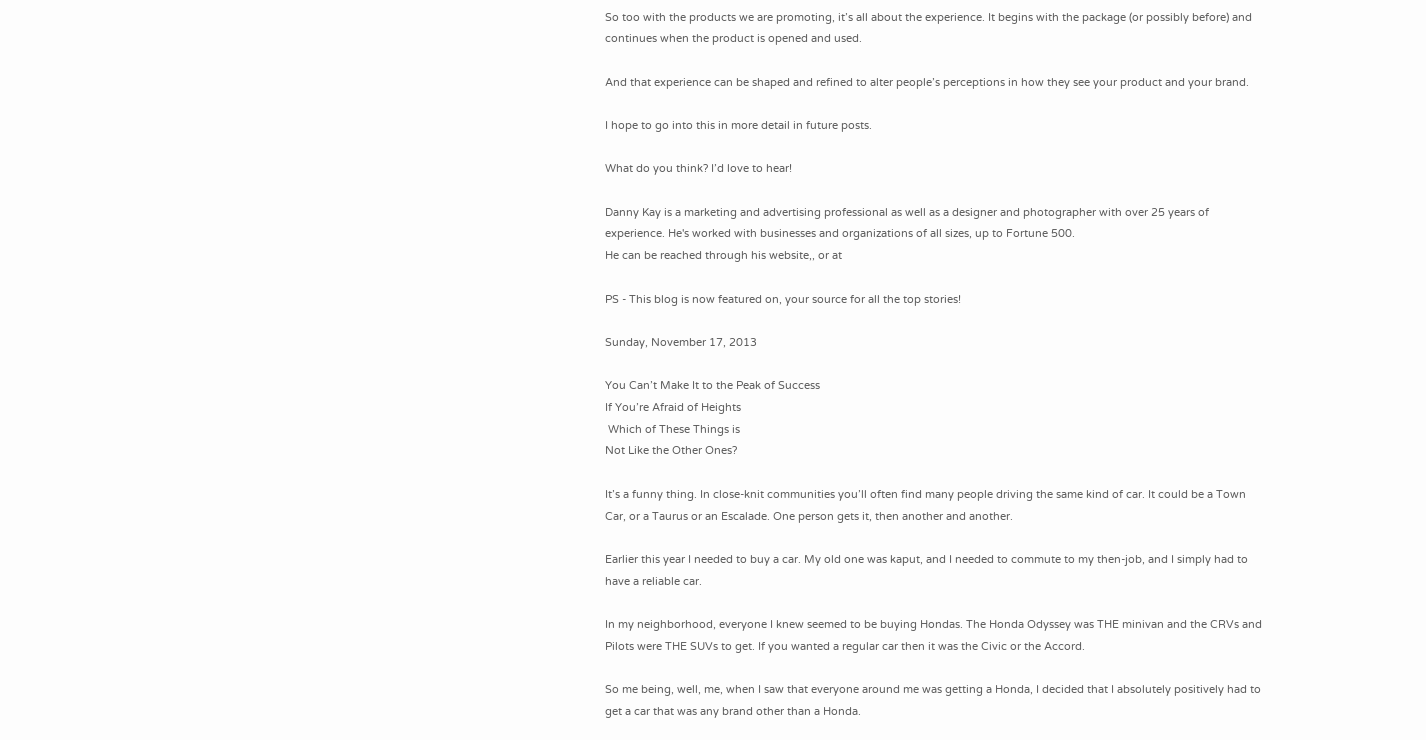So too with the products we are promoting, it’s all about the experience. It begins with the package (or possibly before) and continues when the product is opened and used.

And that experience can be shaped and refined to alter people’s perceptions in how they see your product and your brand.

I hope to go into this in more detail in future posts.

What do you think? I’d love to hear!

Danny Kay is a marketing and advertising professional as well as a designer and photographer with over 25 years of experience. He's worked with businesses and organizations of all sizes, up to Fortune 500.
He can be reached through his website,, or at

PS - This blog is now featured on, your source for all the top stories!

Sunday, November 17, 2013

You Can’t Make It to the Peak of Success
If You’re Afraid of Heights
 Which of These Things is
Not Like the Other Ones?

It’s a funny thing. In close-knit communities you’ll often find many people driving the same kind of car. It could be a Town Car, or a Taurus or an Escalade. One person gets it, then another and another.

Earlier this year I needed to buy a car. My old one was kaput, and I needed to commute to my then-job, and I simply had to have a reliable car.

In my neighborhood, everyone I knew seemed to be buying Hondas. The Honda Odyssey was THE minivan and the CRVs and Pilots were THE SUVs to get. If you wanted a regular car then it was the Civic or the Accord.

So me being, well, me, when I saw that everyone around me was getting a Honda, I decided that I absolutely positively had to get a car that was any brand other than a Honda.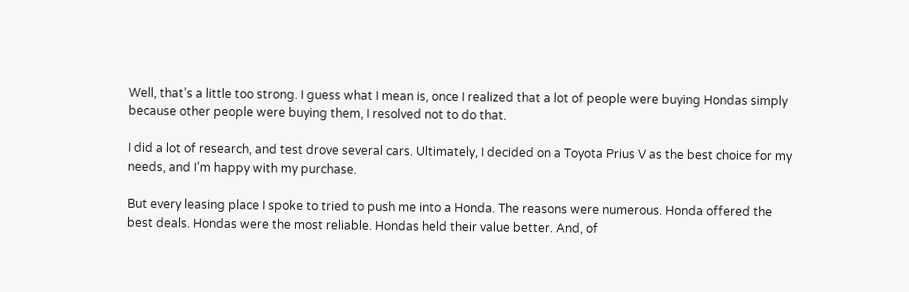Well, that’s a little too strong. I guess what I mean is, once I realized that a lot of people were buying Hondas simply because other people were buying them, I resolved not to do that.

I did a lot of research, and test drove several cars. Ultimately, I decided on a Toyota Prius V as the best choice for my needs, and I’m happy with my purchase.

But every leasing place I spoke to tried to push me into a Honda. The reasons were numerous. Honda offered the best deals. Hondas were the most reliable. Hondas held their value better. And, of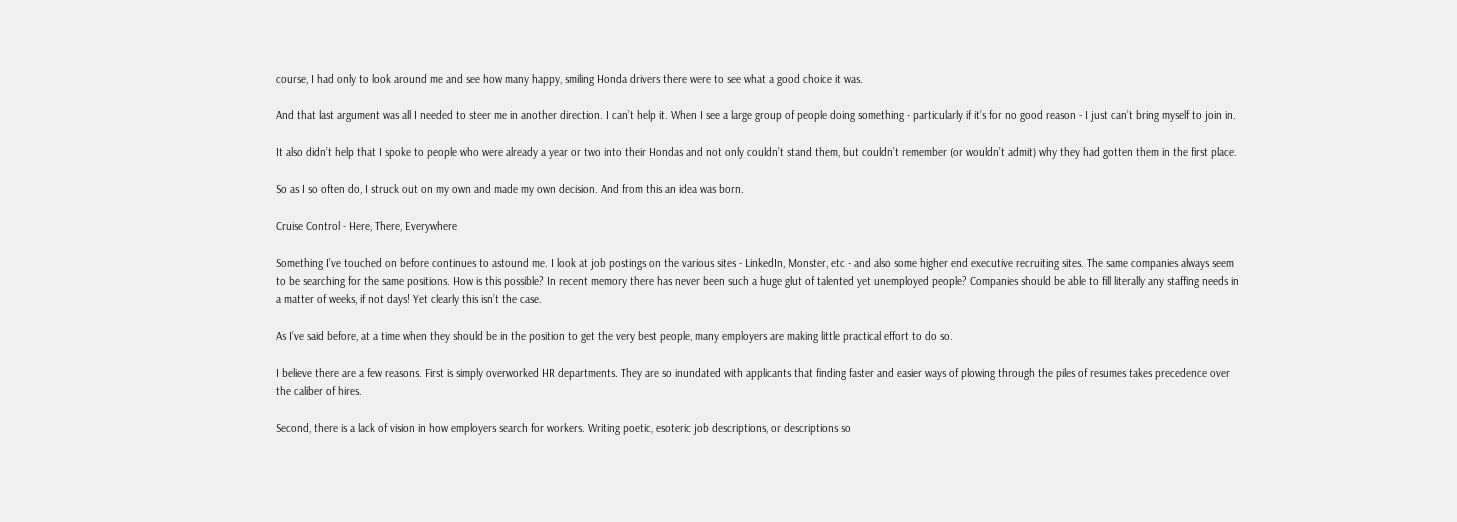course, I had only to look around me and see how many happy, smiling Honda drivers there were to see what a good choice it was.

And that last argument was all I needed to steer me in another direction. I can’t help it. When I see a large group of people doing something - particularly if it’s for no good reason - I just can’t bring myself to join in.

It also didn’t help that I spoke to people who were already a year or two into their Hondas and not only couldn’t stand them, but couldn’t remember (or wouldn’t admit) why they had gotten them in the first place.

So as I so often do, I struck out on my own and made my own decision. And from this an idea was born.

Cruise Control - Here, There, Everywhere

Something I’ve touched on before continues to astound me. I look at job postings on the various sites - LinkedIn, Monster, etc - and also some higher end executive recruiting sites. The same companies always seem to be searching for the same positions. How is this possible? In recent memory there has never been such a huge glut of talented yet unemployed people? Companies should be able to fill literally any staffing needs in a matter of weeks, if not days! Yet clearly this isn’t the case.

As I’ve said before, at a time when they should be in the position to get the very best people, many employers are making little practical effort to do so.

I believe there are a few reasons. First is simply overworked HR departments. They are so inundated with applicants that finding faster and easier ways of plowing through the piles of resumes takes precedence over the caliber of hires.

Second, there is a lack of vision in how employers search for workers. Writing poetic, esoteric job descriptions, or descriptions so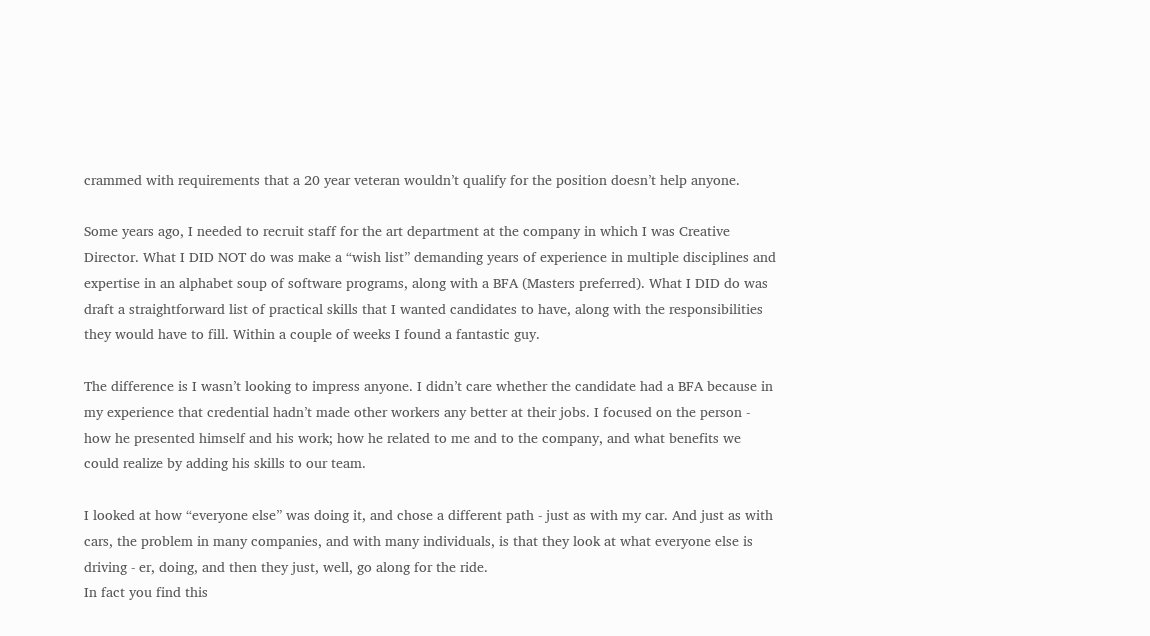crammed with requirements that a 20 year veteran wouldn’t qualify for the position doesn’t help anyone.

Some years ago, I needed to recruit staff for the art department at the company in which I was Creative Director. What I DID NOT do was make a “wish list” demanding years of experience in multiple disciplines and expertise in an alphabet soup of software programs, along with a BFA (Masters preferred). What I DID do was draft a straightforward list of practical skills that I wanted candidates to have, along with the responsibilities they would have to fill. Within a couple of weeks I found a fantastic guy.

The difference is I wasn’t looking to impress anyone. I didn’t care whether the candidate had a BFA because in my experience that credential hadn’t made other workers any better at their jobs. I focused on the person - how he presented himself and his work; how he related to me and to the company, and what benefits we could realize by adding his skills to our team.

I looked at how “everyone else” was doing it, and chose a different path - just as with my car. And just as with cars, the problem in many companies, and with many individuals, is that they look at what everyone else is driving - er, doing, and then they just, well, go along for the ride.
In fact you find this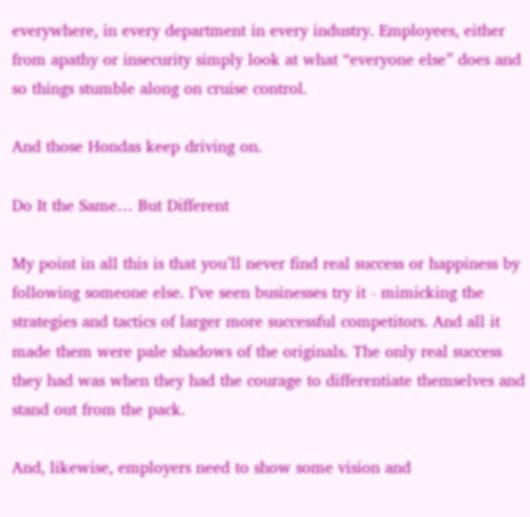everywhere, in every department in every industry. Employees, either from apathy or insecurity simply look at what “everyone else” does and so things stumble along on cruise control.

And those Hondas keep driving on.

Do It the Same… But Different

My point in all this is that you’ll never find real success or happiness by following someone else. I’ve seen businesses try it - mimicking the strategies and tactics of larger more successful competitors. And all it made them were pale shadows of the originals. The only real success they had was when they had the courage to differentiate themselves and stand out from the pack.

And, likewise, employers need to show some vision and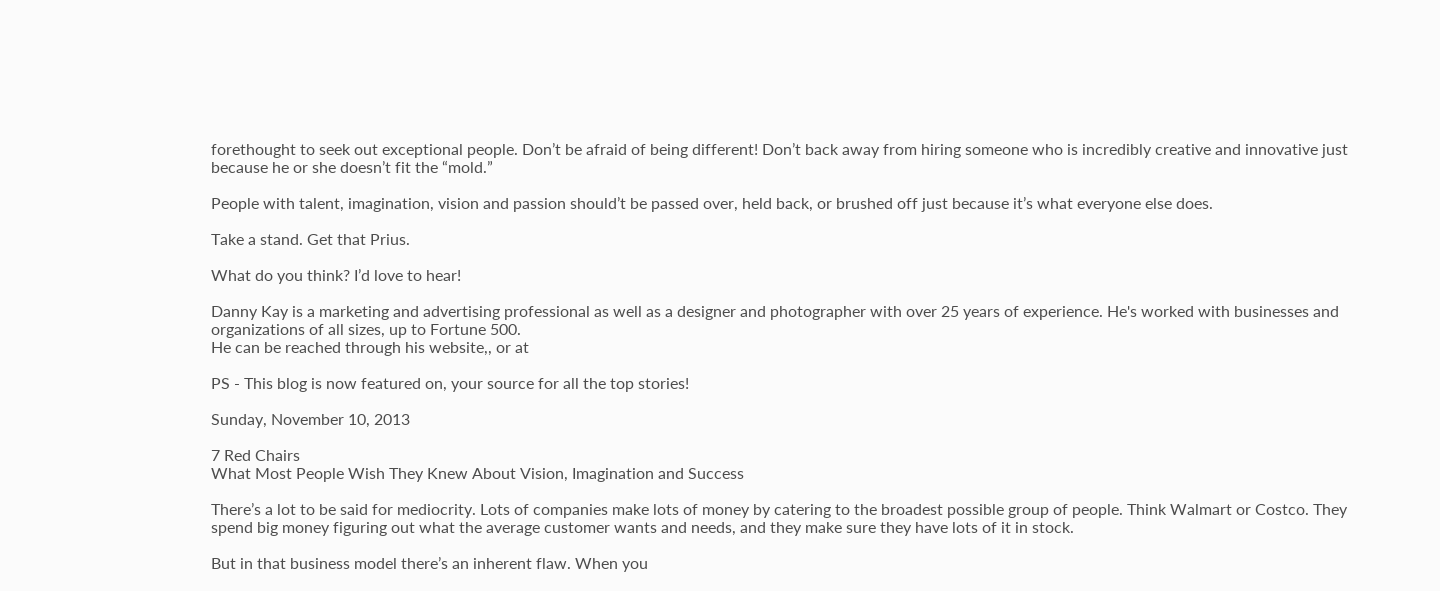forethought to seek out exceptional people. Don’t be afraid of being different! Don’t back away from hiring someone who is incredibly creative and innovative just because he or she doesn’t fit the “mold.”

People with talent, imagination, vision and passion should’t be passed over, held back, or brushed off just because it’s what everyone else does.

Take a stand. Get that Prius.

What do you think? I’d love to hear!

Danny Kay is a marketing and advertising professional as well as a designer and photographer with over 25 years of experience. He's worked with businesses and organizations of all sizes, up to Fortune 500.
He can be reached through his website,, or at

PS - This blog is now featured on, your source for all the top stories!

Sunday, November 10, 2013

7 Red Chairs
What Most People Wish They Knew About Vision, Imagination and Success

There’s a lot to be said for mediocrity. Lots of companies make lots of money by catering to the broadest possible group of people. Think Walmart or Costco. They spend big money figuring out what the average customer wants and needs, and they make sure they have lots of it in stock.

But in that business model there’s an inherent flaw. When you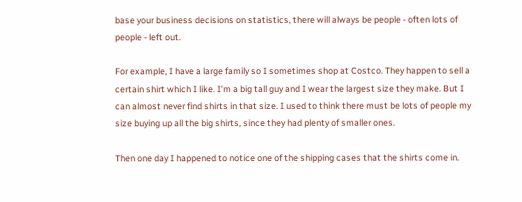base your business decisions on statistics, there will always be people - often lots of people - left out.

For example, I have a large family so I sometimes shop at Costco. They happen to sell a certain shirt which I like. I’m a big tall guy and I wear the largest size they make. But I can almost never find shirts in that size. I used to think there must be lots of people my size buying up all the big shirts, since they had plenty of smaller ones.

Then one day I happened to notice one of the shipping cases that the shirts come in.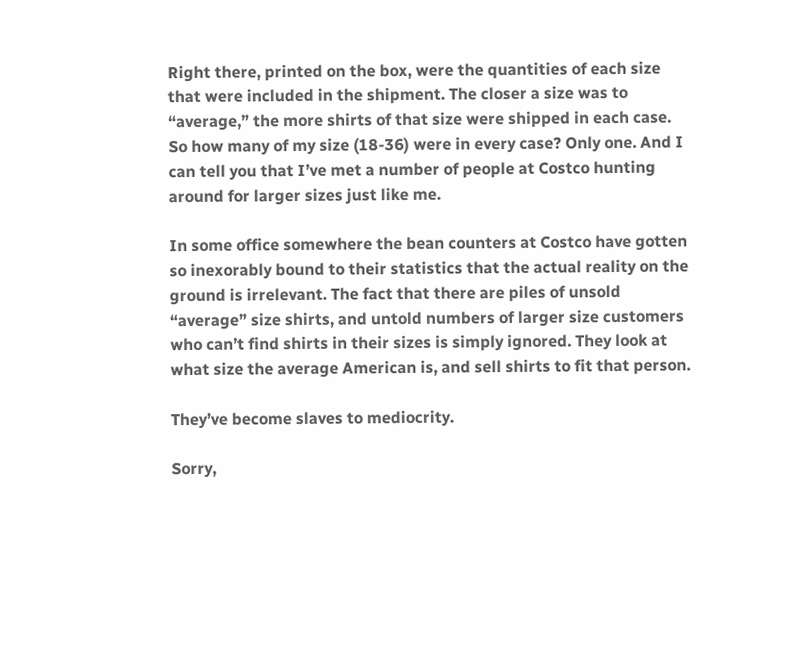Right there, printed on the box, were the quantities of each size that were included in the shipment. The closer a size was to “average,” the more shirts of that size were shipped in each case. So how many of my size (18-36) were in every case? Only one. And I can tell you that I’ve met a number of people at Costco hunting around for larger sizes just like me.

In some office somewhere the bean counters at Costco have gotten so inexorably bound to their statistics that the actual reality on the ground is irrelevant. The fact that there are piles of unsold “average” size shirts, and untold numbers of larger size customers who can’t find shirts in their sizes is simply ignored. They look at what size the average American is, and sell shirts to fit that person.

They’ve become slaves to mediocrity.

Sorry,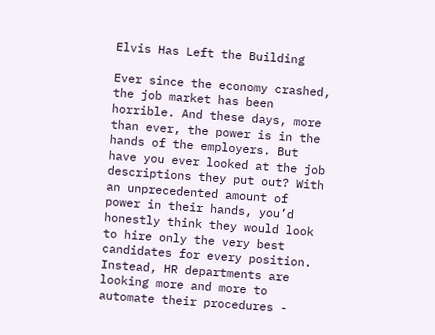Elvis Has Left the Building

Ever since the economy crashed, the job market has been horrible. And these days, more than ever, the power is in the hands of the employers. But have you ever looked at the job descriptions they put out? With an unprecedented amount of power in their hands, you’d honestly think they would look to hire only the very best candidates for every position. Instead, HR departments are looking more and more to automate their procedures -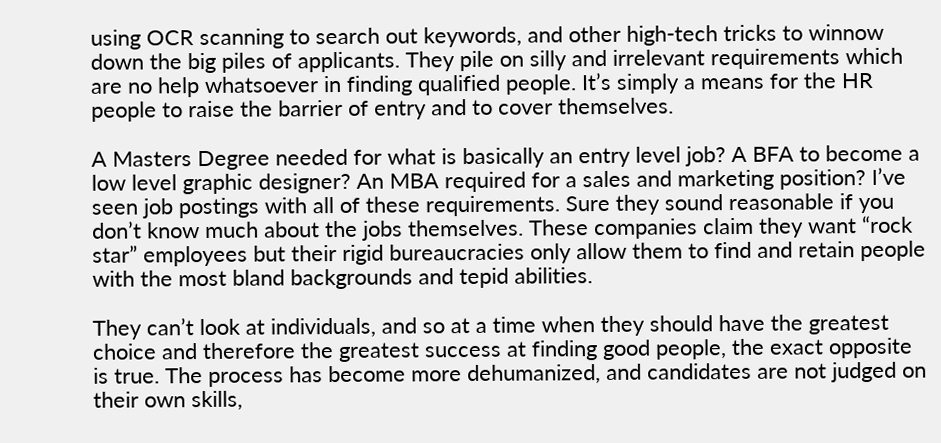using OCR scanning to search out keywords, and other high-tech tricks to winnow down the big piles of applicants. They pile on silly and irrelevant requirements which are no help whatsoever in finding qualified people. It’s simply a means for the HR people to raise the barrier of entry and to cover themselves.

A Masters Degree needed for what is basically an entry level job? A BFA to become a low level graphic designer? An MBA required for a sales and marketing position? I’ve seen job postings with all of these requirements. Sure they sound reasonable if you don’t know much about the jobs themselves. These companies claim they want “rock star” employees but their rigid bureaucracies only allow them to find and retain people with the most bland backgrounds and tepid abilities.

They can’t look at individuals, and so at a time when they should have the greatest choice and therefore the greatest success at finding good people, the exact opposite is true. The process has become more dehumanized, and candidates are not judged on their own skills,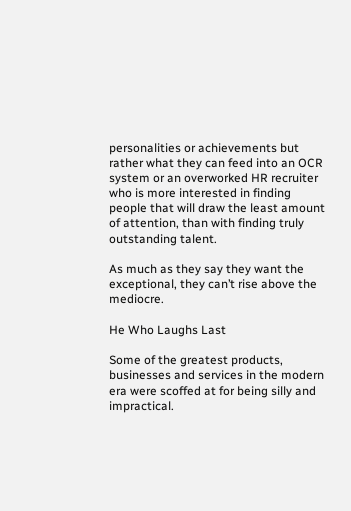personalities or achievements but rather what they can feed into an OCR system or an overworked HR recruiter who is more interested in finding people that will draw the least amount of attention, than with finding truly outstanding talent.

As much as they say they want the exceptional, they can’t rise above the mediocre.

He Who Laughs Last

Some of the greatest products, businesses and services in the modern era were scoffed at for being silly and impractical.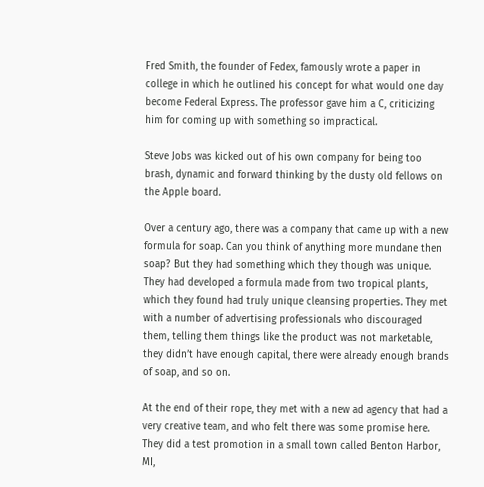Fred Smith, the founder of Fedex, famously wrote a paper in college in which he outlined his concept for what would one day become Federal Express. The professor gave him a C, criticizing him for coming up with something so impractical.

Steve Jobs was kicked out of his own company for being too brash, dynamic and forward thinking by the dusty old fellows on the Apple board.

Over a century ago, there was a company that came up with a new formula for soap. Can you think of anything more mundane then soap? But they had something which they though was unique. They had developed a formula made from two tropical plants, which they found had truly unique cleansing properties. They met with a number of advertising professionals who discouraged them, telling them things like the product was not marketable, they didn’t have enough capital, there were already enough brands of soap, and so on.

At the end of their rope, they met with a new ad agency that had a very creative team, and who felt there was some promise here. They did a test promotion in a small town called Benton Harbor, MI,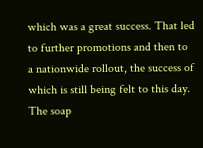which was a great success. That led to further promotions and then to a nationwide rollout, the success of which is still being felt to this day. The soap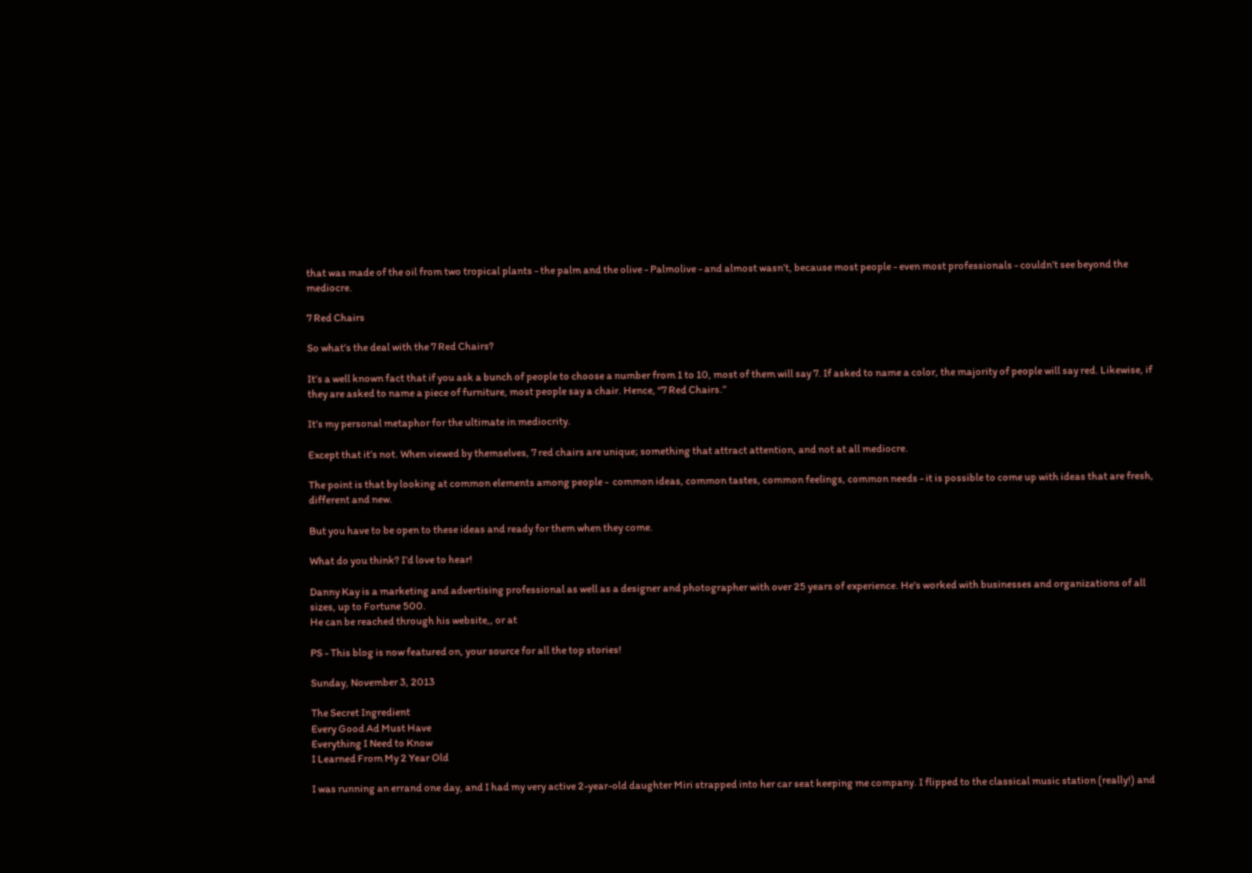that was made of the oil from two tropical plants - the palm and the olive - Palmolive - and almost wasn’t, because most people - even most professionals - couldn’t see beyond the mediocre.

7 Red Chairs

So what’s the deal with the 7 Red Chairs?

It’s a well known fact that if you ask a bunch of people to choose a number from 1 to 10, most of them will say 7. If asked to name a color, the majority of people will say red. Likewise, if they are asked to name a piece of furniture, most people say a chair. Hence, “7 Red Chairs.”

It’s my personal metaphor for the ultimate in mediocrity.

Except that it’s not. When viewed by themselves, 7 red chairs are unique; something that attract attention, and not at all mediocre.

The point is that by looking at common elements among people -  common ideas, common tastes, common feelings, common needs - it is possible to come up with ideas that are fresh, different and new.

But you have to be open to these ideas and ready for them when they come.

What do you think? I’d love to hear!

Danny Kay is a marketing and advertising professional as well as a designer and photographer with over 25 years of experience. He's worked with businesses and organizations of all sizes, up to Fortune 500.
He can be reached through his website,, or at

PS - This blog is now featured on, your source for all the top stories!

Sunday, November 3, 2013

The Secret Ingredient
Every Good Ad Must Have
Everything I Need to Know
I Learned From My 2 Year Old

I was running an errand one day, and I had my very active 2-year-old daughter Miri strapped into her car seat keeping me company. I flipped to the classical music station (really!) and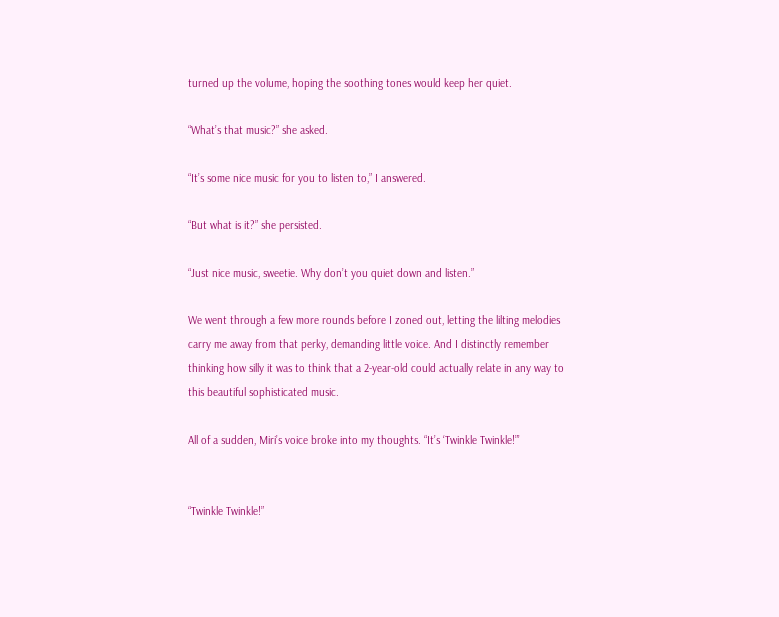turned up the volume, hoping the soothing tones would keep her quiet.

“What’s that music?” she asked.

“It’s some nice music for you to listen to,” I answered.

“But what is it?” she persisted.

“Just nice music, sweetie. Why don’t you quiet down and listen.”

We went through a few more rounds before I zoned out, letting the lilting melodies carry me away from that perky, demanding little voice. And I distinctly remember thinking how silly it was to think that a 2-year-old could actually relate in any way to this beautiful sophisticated music.

All of a sudden, Miri’s voice broke into my thoughts. “It’s ‘Twinkle Twinkle!”’


“Twinkle Twinkle!”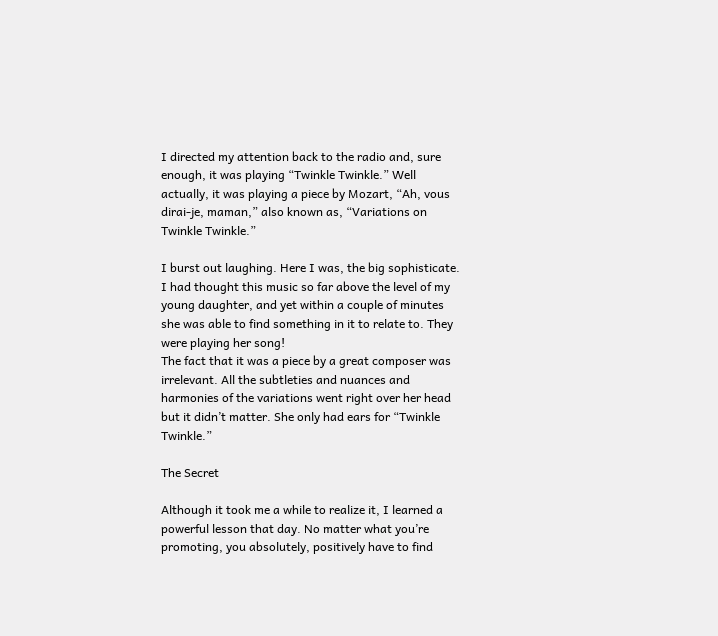I directed my attention back to the radio and, sure enough, it was playing “Twinkle Twinkle.” Well actually, it was playing a piece by Mozart, “Ah, vous dirai-je, maman,” also known as, “Variations on Twinkle Twinkle.”

I burst out laughing. Here I was, the big sophisticate. I had thought this music so far above the level of my young daughter, and yet within a couple of minutes she was able to find something in it to relate to. They were playing her song!
The fact that it was a piece by a great composer was irrelevant. All the subtleties and nuances and harmonies of the variations went right over her head but it didn’t matter. She only had ears for “Twinkle Twinkle.”

The Secret

Although it took me a while to realize it, I learned a powerful lesson that day. No matter what you’re promoting, you absolutely, positively have to find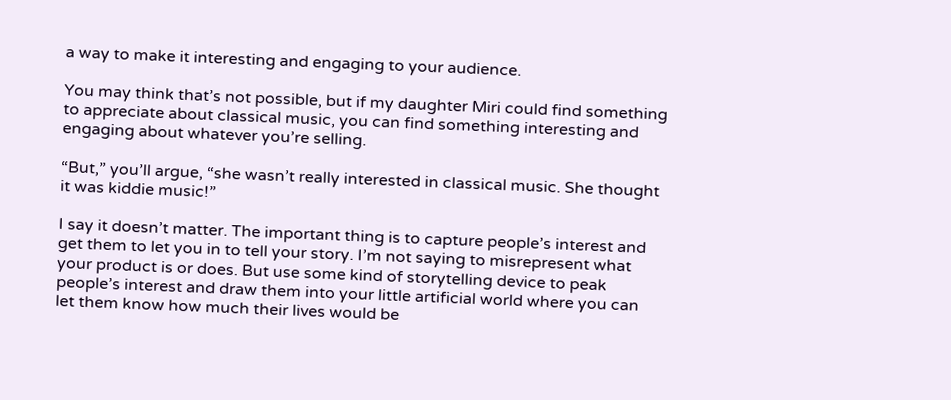a way to make it interesting and engaging to your audience.

You may think that’s not possible, but if my daughter Miri could find something to appreciate about classical music, you can find something interesting and engaging about whatever you’re selling.

“But,” you’ll argue, “she wasn’t really interested in classical music. She thought it was kiddie music!”

I say it doesn’t matter. The important thing is to capture people’s interest and get them to let you in to tell your story. I’m not saying to misrepresent what your product is or does. But use some kind of storytelling device to peak people’s interest and draw them into your little artificial world where you can let them know how much their lives would be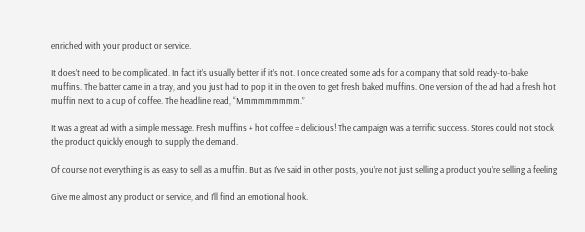enriched with your product or service.

It does’t need to be complicated. In fact it’s usually better if it’s not. I once created some ads for a company that sold ready-to-bake muffins. The batter came in a tray, and you just had to pop it in the oven to get fresh baked muffins. One version of the ad had a fresh hot muffin next to a cup of coffee. The headline read, “Mmmmmmmmm.”

It was a great ad with a simple message. Fresh muffins + hot coffee = delicious! The campaign was a terrific success. Stores could not stock the product quickly enough to supply the demand.

Of course not everything is as easy to sell as a muffin. But as I’ve said in other posts, you’re not just selling a product you’re selling a feeling

Give me almost any product or service, and I’ll find an emotional hook.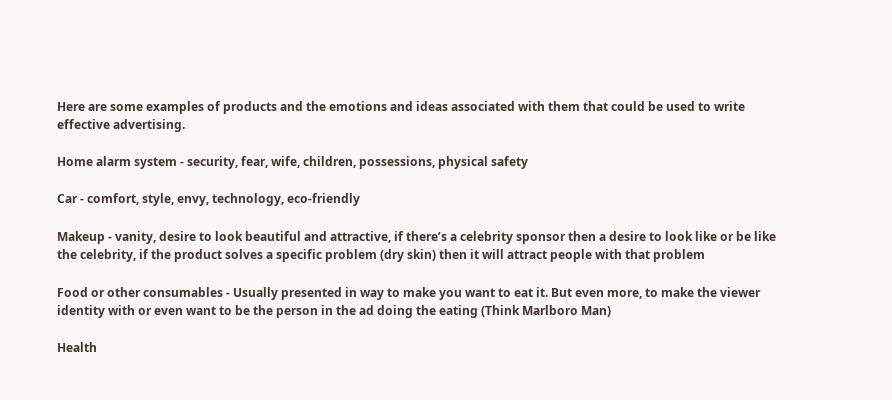Here are some examples of products and the emotions and ideas associated with them that could be used to write effective advertising.

Home alarm system - security, fear, wife, children, possessions, physical safety

Car - comfort, style, envy, technology, eco-friendly

Makeup - vanity, desire to look beautiful and attractive, if there’s a celebrity sponsor then a desire to look like or be like the celebrity, if the product solves a specific problem (dry skin) then it will attract people with that problem

Food or other consumables - Usually presented in way to make you want to eat it. But even more, to make the viewer identity with or even want to be the person in the ad doing the eating (Think Marlboro Man)

Health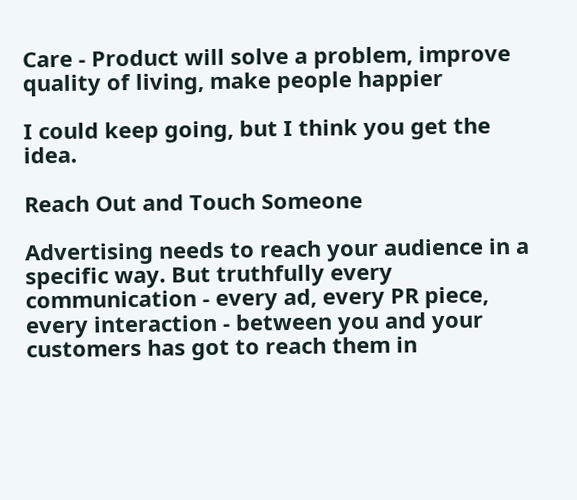Care - Product will solve a problem, improve quality of living, make people happier

I could keep going, but I think you get the idea.

Reach Out and Touch Someone

Advertising needs to reach your audience in a specific way. But truthfully every communication - every ad, every PR piece, every interaction - between you and your customers has got to reach them in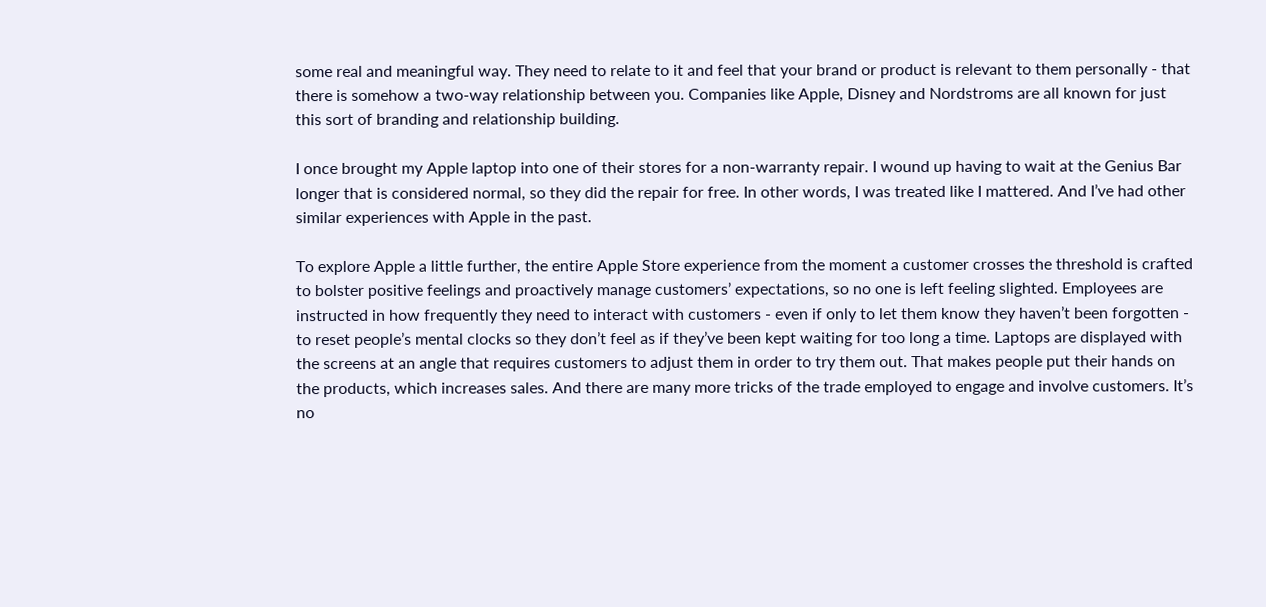some real and meaningful way. They need to relate to it and feel that your brand or product is relevant to them personally - that there is somehow a two-way relationship between you. Companies like Apple, Disney and Nordstroms are all known for just this sort of branding and relationship building.

I once brought my Apple laptop into one of their stores for a non-warranty repair. I wound up having to wait at the Genius Bar longer that is considered normal, so they did the repair for free. In other words, I was treated like I mattered. And I’ve had other similar experiences with Apple in the past.

To explore Apple a little further, the entire Apple Store experience from the moment a customer crosses the threshold is crafted to bolster positive feelings and proactively manage customers’ expectations, so no one is left feeling slighted. Employees are instructed in how frequently they need to interact with customers - even if only to let them know they haven’t been forgotten - to reset people’s mental clocks so they don’t feel as if they’ve been kept waiting for too long a time. Laptops are displayed with the screens at an angle that requires customers to adjust them in order to try them out. That makes people put their hands on the products, which increases sales. And there are many more tricks of the trade employed to engage and involve customers. It’s no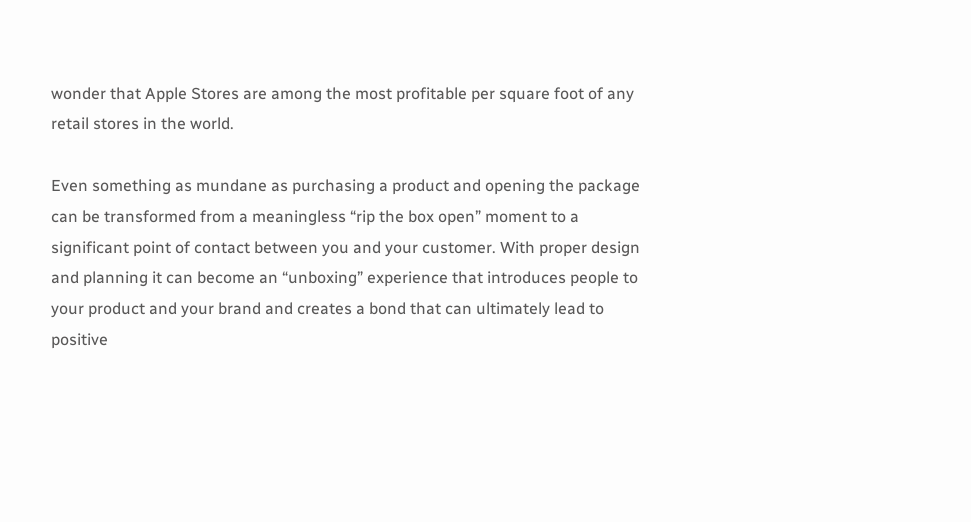wonder that Apple Stores are among the most profitable per square foot of any retail stores in the world.

Even something as mundane as purchasing a product and opening the package can be transformed from a meaningless “rip the box open” moment to a significant point of contact between you and your customer. With proper design and planning it can become an “unboxing” experience that introduces people to your product and your brand and creates a bond that can ultimately lead to positive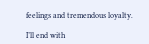feelings and tremendous loyalty.

I’ll end with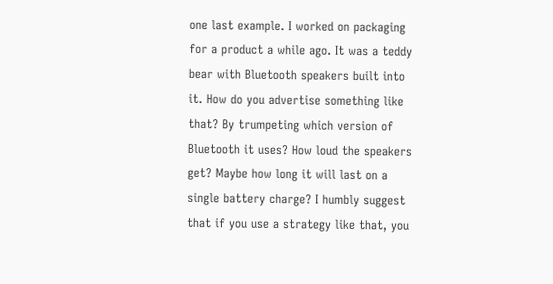one last example. I worked on packaging for a product a while ago. It was a teddy bear with Bluetooth speakers built into it. How do you advertise something like that? By trumpeting which version of Bluetooth it uses? How loud the speakers get? Maybe how long it will last on a single battery charge? I humbly suggest that if you use a strategy like that, you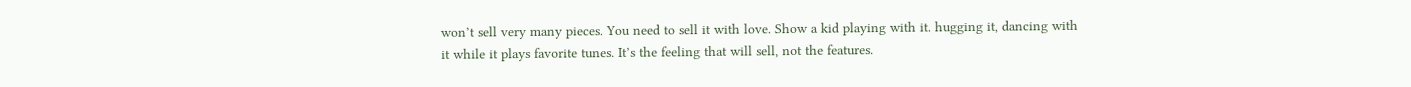won’t sell very many pieces. You need to sell it with love. Show a kid playing with it. hugging it, dancing with it while it plays favorite tunes. It’s the feeling that will sell, not the features.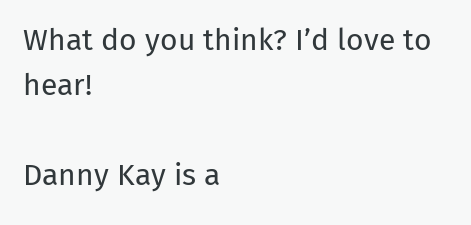What do you think? I’d love to hear!

Danny Kay is a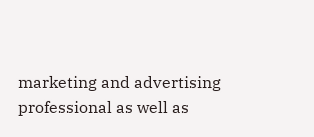marketing and advertising professional as well as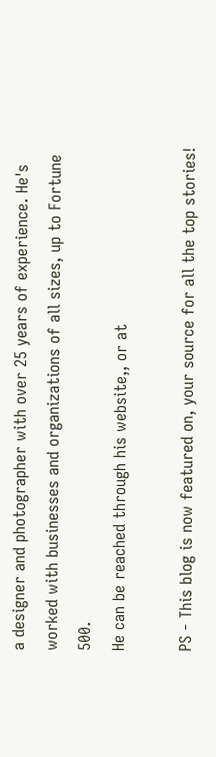a designer and photographer with over 25 years of experience. He's worked with businesses and organizations of all sizes, up to Fortune 500.
He can be reached through his website,, or at

PS - This blog is now featured on, your source for all the top stories!